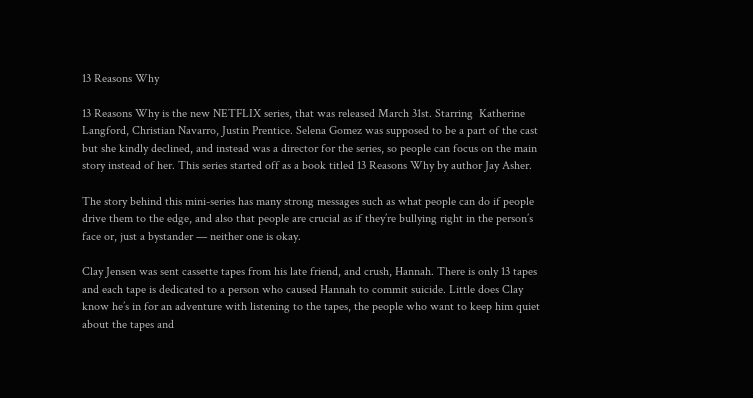13 Reasons Why

13 Reasons Why is the new NETFLIX series, that was released March 31st. Starring  Katherine Langford, Christian Navarro, Justin Prentice. Selena Gomez was supposed to be a part of the cast but she kindly declined, and instead was a director for the series, so people can focus on the main story instead of her. This series started off as a book titled 13 Reasons Why by author Jay Asher.

The story behind this mini-series has many strong messages such as what people can do if people drive them to the edge, and also that people are crucial as if they’re bullying right in the person’s face or, just a bystander — neither one is okay.

Clay Jensen was sent cassette tapes from his late friend, and crush, Hannah. There is only 13 tapes and each tape is dedicated to a person who caused Hannah to commit suicide. Little does Clay know he’s in for an adventure with listening to the tapes, the people who want to keep him quiet about the tapes and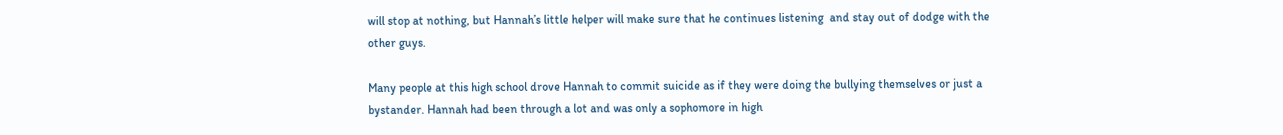will stop at nothing, but Hannah’s little helper will make sure that he continues listening  and stay out of dodge with the other guys.

Many people at this high school drove Hannah to commit suicide as if they were doing the bullying themselves or just a bystander. Hannah had been through a lot and was only a sophomore in high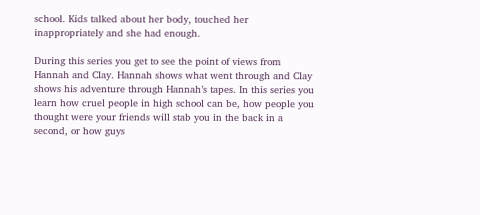school. Kids talked about her body, touched her inappropriately and she had enough.

During this series you get to see the point of views from Hannah and Clay. Hannah shows what went through and Clay shows his adventure through Hannah’s tapes. In this series you learn how cruel people in high school can be, how people you thought were your friends will stab you in the back in a second, or how guys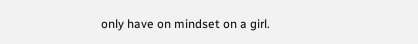only have on mindset on a girl.